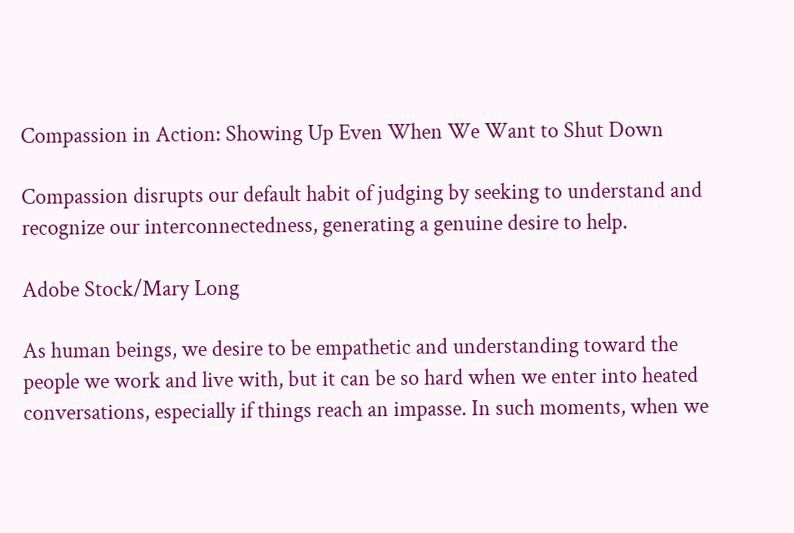Compassion in Action: Showing Up Even When We Want to Shut Down

Compassion disrupts our default habit of judging by seeking to understand and recognize our interconnectedness, generating a genuine desire to help.

Adobe Stock/Mary Long

As human beings, we desire to be empathetic and understanding toward the people we work and live with, but it can be so hard when we enter into heated conversations, especially if things reach an impasse. In such moments, when we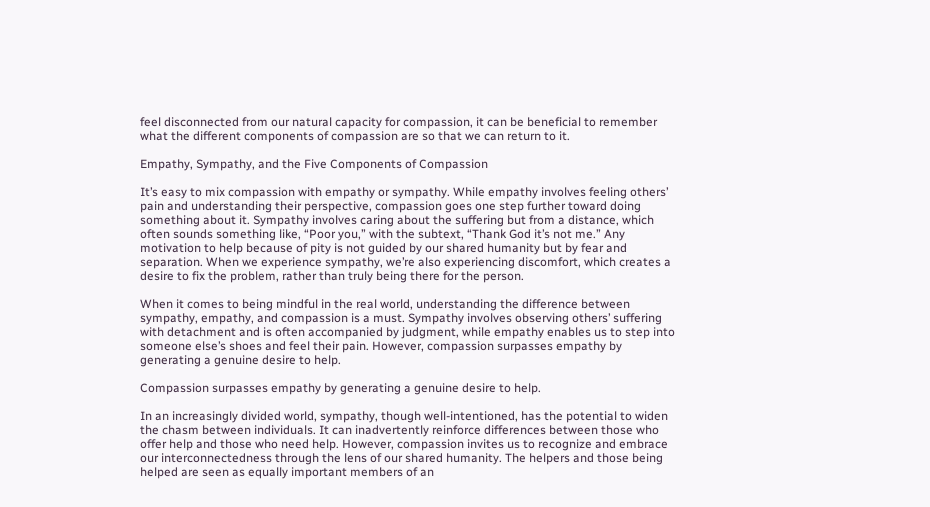feel disconnected from our natural capacity for compassion, it can be beneficial to remember what the different components of compassion are so that we can return to it.

Empathy, Sympathy, and the Five Components of Compassion

It’s easy to mix compassion with empathy or sympathy. While empathy involves feeling others’ pain and understanding their perspective, compassion goes one step further toward doing something about it. Sympathy involves caring about the suffering but from a distance, which often sounds something like, “Poor you,” with the subtext, “Thank God it’s not me.” Any motivation to help because of pity is not guided by our shared humanity but by fear and separation. When we experience sympathy, we’re also experiencing discomfort, which creates a desire to fix the problem, rather than truly being there for the person.

When it comes to being mindful in the real world, understanding the difference between sympathy, empathy, and compassion is a must. Sympathy involves observing others’ suffering with detachment and is often accompanied by judgment, while empathy enables us to step into someone else’s shoes and feel their pain. However, compassion surpasses empathy by generating a genuine desire to help.

Compassion surpasses empathy by generating a genuine desire to help.

In an increasingly divided world, sympathy, though well-intentioned, has the potential to widen the chasm between individuals. It can inadvertently reinforce differences between those who offer help and those who need help. However, compassion invites us to recognize and embrace our interconnectedness through the lens of our shared humanity. The helpers and those being helped are seen as equally important members of an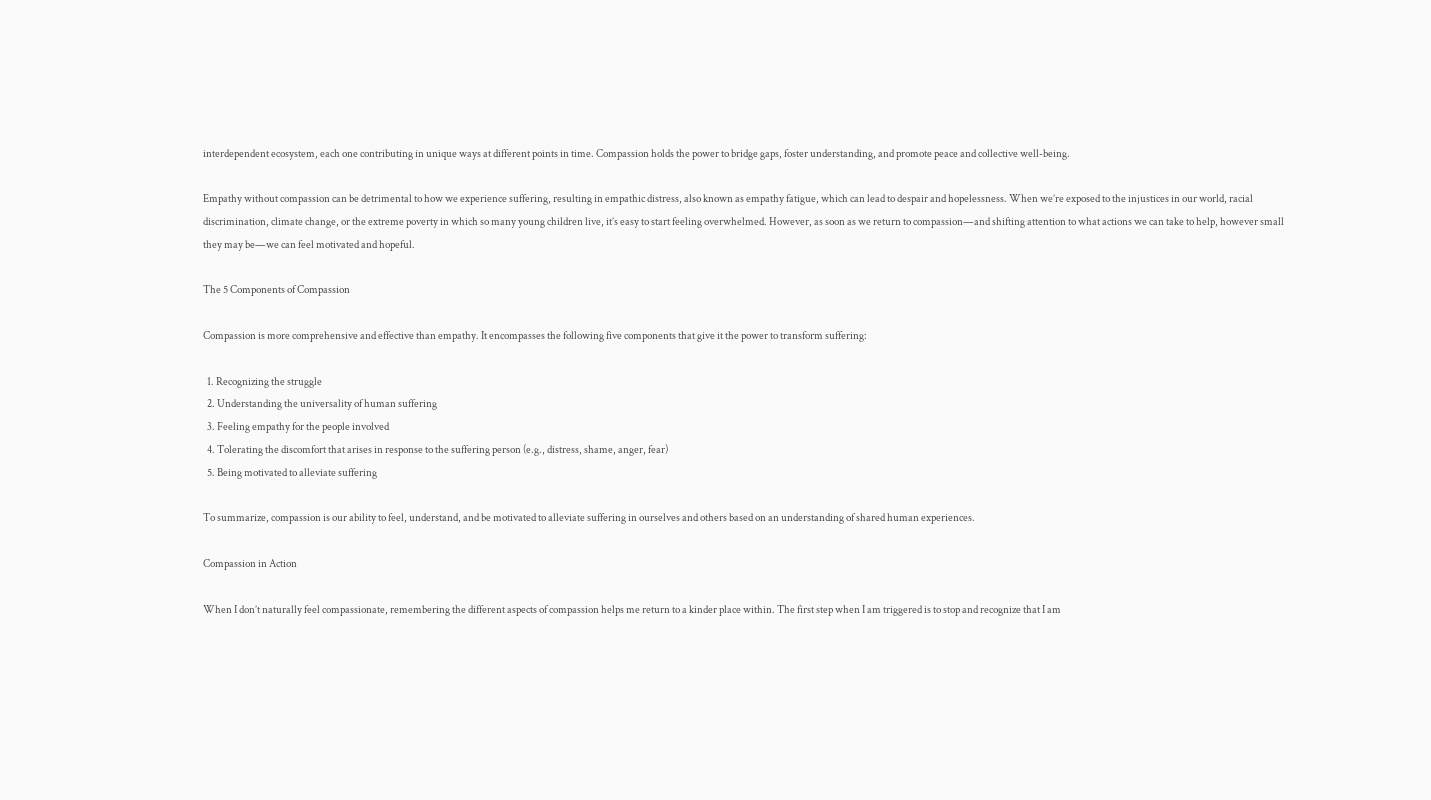interdependent ecosystem, each one contributing in unique ways at different points in time. Compassion holds the power to bridge gaps, foster understanding, and promote peace and collective well-being.

Empathy without compassion can be detrimental to how we experience suffering, resulting in empathic distress, also known as empathy fatigue, which can lead to despair and hopelessness. When we’re exposed to the injustices in our world, racial discrimination, climate change, or the extreme poverty in which so many young children live, it’s easy to start feeling overwhelmed. However, as soon as we return to compassion—and shifting attention to what actions we can take to help, however small they may be—we can feel motivated and hopeful.

The 5 Components of Compassion

Compassion is more comprehensive and effective than empathy. It encompasses the following five components that give it the power to transform suffering:

  1. Recognizing the struggle
  2. Understanding the universality of human suffering
  3. Feeling empathy for the people involved
  4. Tolerating the discomfort that arises in response to the suffering person (e.g., distress, shame, anger, fear)
  5. Being motivated to alleviate suffering

To summarize, compassion is our ability to feel, understand, and be motivated to alleviate suffering in ourselves and others based on an understanding of shared human experiences.

Compassion in Action

When I don’t naturally feel compassionate, remembering the different aspects of compassion helps me return to a kinder place within. The first step when I am triggered is to stop and recognize that I am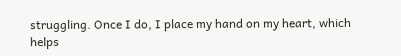struggling. Once I do, I place my hand on my heart, which helps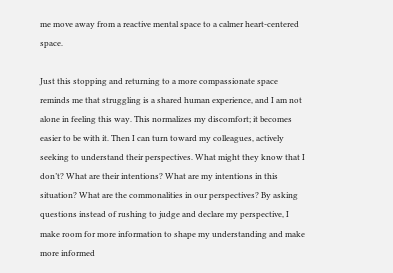me move away from a reactive mental space to a calmer heart-centered space.

Just this stopping and returning to a more compassionate space reminds me that struggling is a shared human experience, and I am not alone in feeling this way. This normalizes my discomfort; it becomes easier to be with it. Then I can turn toward my colleagues, actively seeking to understand their perspectives. What might they know that I don’t? What are their intentions? What are my intentions in this situation? What are the commonalities in our perspectives? By asking questions instead of rushing to judge and declare my perspective, I make room for more information to shape my understanding and make more informed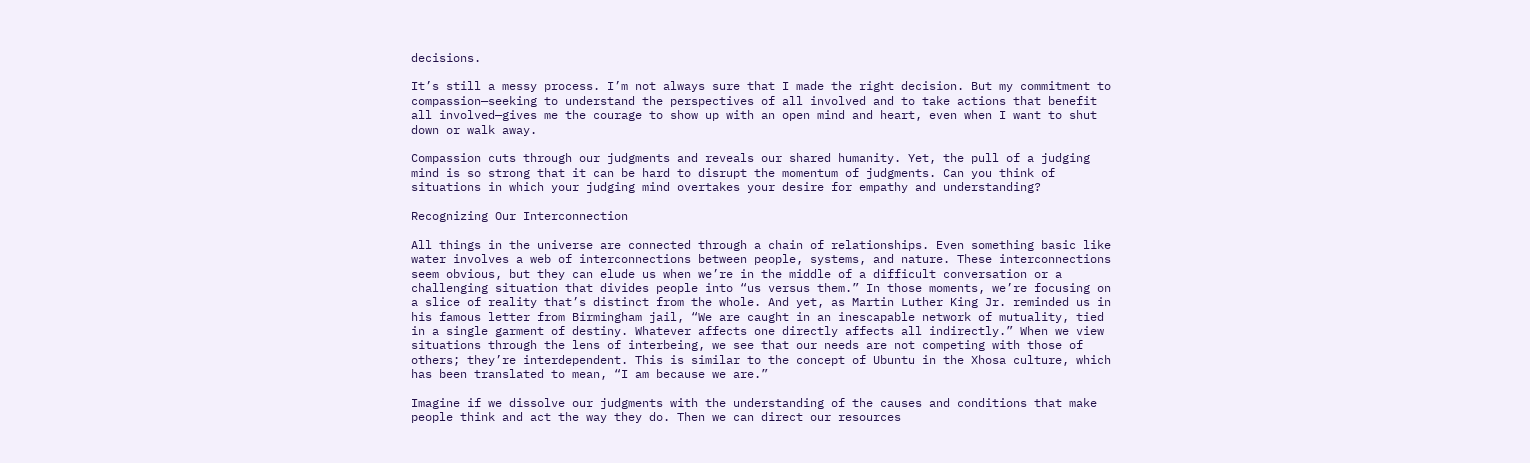decisions.

It’s still a messy process. I’m not always sure that I made the right decision. But my commitment to compassion—seeking to understand the perspectives of all involved and to take actions that benefit all involved—gives me the courage to show up with an open mind and heart, even when I want to shut down or walk away.

Compassion cuts through our judgments and reveals our shared humanity. Yet, the pull of a judging mind is so strong that it can be hard to disrupt the momentum of judgments. Can you think of situations in which your judging mind overtakes your desire for empathy and understanding?

Recognizing Our Interconnection

All things in the universe are connected through a chain of relationships. Even something basic like water involves a web of interconnections between people, systems, and nature. These interconnections seem obvious, but they can elude us when we’re in the middle of a difficult conversation or a challenging situation that divides people into “us versus them.” In those moments, we’re focusing on a slice of reality that’s distinct from the whole. And yet, as Martin Luther King Jr. reminded us in his famous letter from Birmingham jail, “We are caught in an inescapable network of mutuality, tied in a single garment of destiny. Whatever affects one directly affects all indirectly.” When we view situations through the lens of interbeing, we see that our needs are not competing with those of others; they’re interdependent. This is similar to the concept of Ubuntu in the Xhosa culture, which has been translated to mean, “I am because we are.”

Imagine if we dissolve our judgments with the understanding of the causes and conditions that make people think and act the way they do. Then we can direct our resources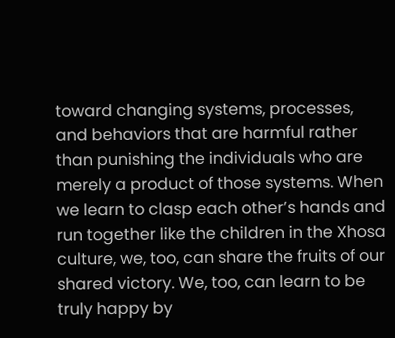toward changing systems, processes, and behaviors that are harmful rather than punishing the individuals who are merely a product of those systems. When we learn to clasp each other’s hands and run together like the children in the Xhosa culture, we, too, can share the fruits of our shared victory. We, too, can learn to be truly happy by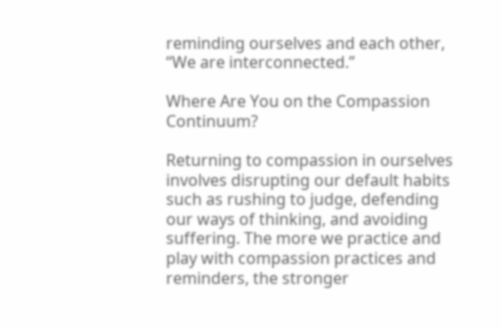reminding ourselves and each other, “We are interconnected.”

Where Are You on the Compassion Continuum?

Returning to compassion in ourselves involves disrupting our default habits such as rushing to judge, defending our ways of thinking, and avoiding suffering. The more we practice and play with compassion practices and reminders, the stronger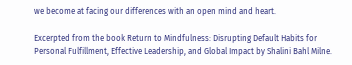we become at facing our differences with an open mind and heart.

Excerpted from the book Return to Mindfulness: Disrupting Default Habits for Personal Fulfillment, Effective Leadership, and Global Impact by Shalini Bahl Milne.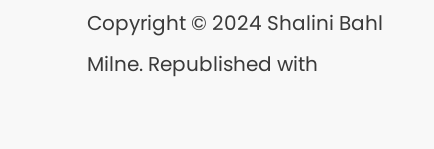Copyright © 2024 Shalini Bahl Milne. Republished with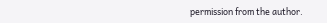permission from the author.